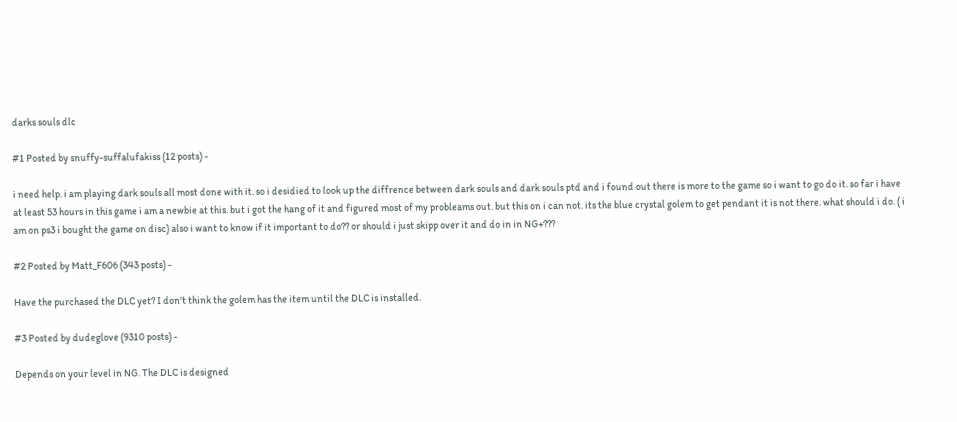darks souls dlc

#1 Posted by snuffy-suffalufakiss (12 posts) -

i need help. i am playing dark souls all most done with it. so i desidied to look up the diffrence between dark souls and dark souls ptd and i found out there is more to the game so i want to go do it. so far i have at least 53 hours in this game i am a newbie at this. but i got the hang of it and figured most of my probleams out. but this on i can not. its the blue crystal golem to get pendant it is not there. what should i do. ( i am on ps3 i bought the game on disc) also i want to know if it important to do?? or should i just skipp over it and do in in NG+???

#2 Posted by Matt_F606 (343 posts) -

Have the purchased the DLC yet? I don't think the golem has the item until the DLC is installed.

#3 Posted by dudeglove (9310 posts) -

Depends on your level in NG. The DLC is designed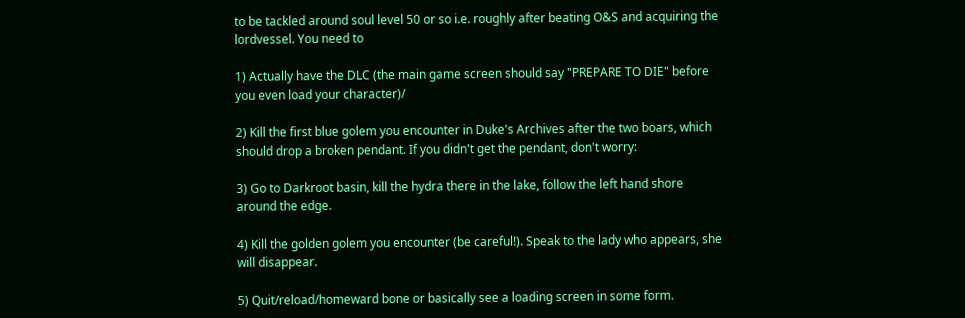to be tackled around soul level 50 or so i.e. roughly after beating O&S and acquiring the lordvessel. You need to

1) Actually have the DLC (the main game screen should say "PREPARE TO DIE" before you even load your character)/

2) Kill the first blue golem you encounter in Duke's Archives after the two boars, which should drop a broken pendant. If you didn't get the pendant, don't worry:

3) Go to Darkroot basin, kill the hydra there in the lake, follow the left hand shore around the edge.

4) Kill the golden golem you encounter (be careful!). Speak to the lady who appears, she will disappear.

5) Quit/reload/homeward bone or basically see a loading screen in some form.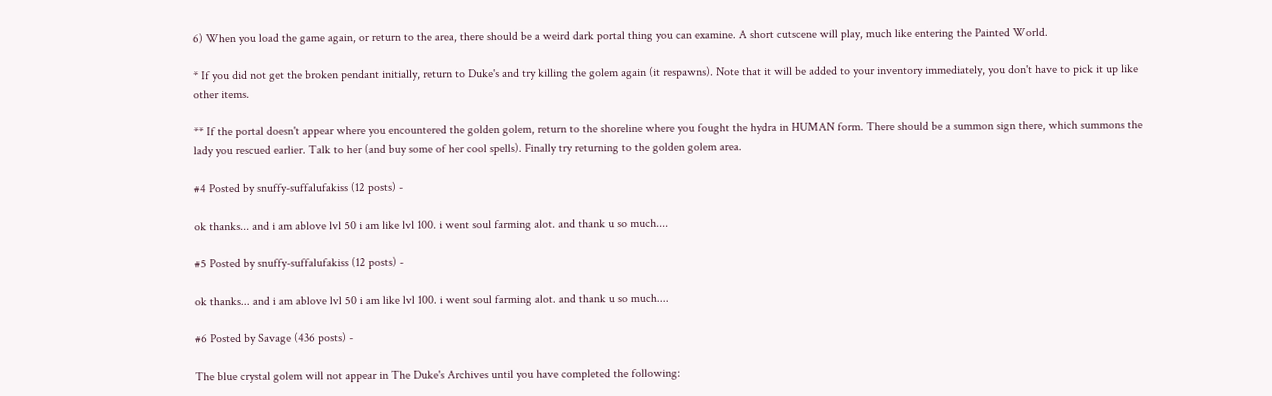6) When you load the game again, or return to the area, there should be a weird dark portal thing you can examine. A short cutscene will play, much like entering the Painted World.

* If you did not get the broken pendant initially, return to Duke's and try killing the golem again (it respawns). Note that it will be added to your inventory immediately, you don't have to pick it up like other items.

** If the portal doesn't appear where you encountered the golden golem, return to the shoreline where you fought the hydra in HUMAN form. There should be a summon sign there, which summons the lady you rescued earlier. Talk to her (and buy some of her cool spells). Finally try returning to the golden golem area.

#4 Posted by snuffy-suffalufakiss (12 posts) -

ok thanks... and i am ablove lvl 50 i am like lvl 100. i went soul farming alot. and thank u so much....

#5 Posted by snuffy-suffalufakiss (12 posts) -

ok thanks... and i am ablove lvl 50 i am like lvl 100. i went soul farming alot. and thank u so much....

#6 Posted by Savage (436 posts) -

The blue crystal golem will not appear in The Duke's Archives until you have completed the following: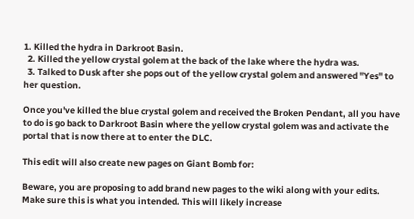1. Killed the hydra in Darkroot Basin.
  2. Killed the yellow crystal golem at the back of the lake where the hydra was.
  3. Talked to Dusk after she pops out of the yellow crystal golem and answered "Yes" to her question.

Once you've killed the blue crystal golem and received the Broken Pendant, all you have to do is go back to Darkroot Basin where the yellow crystal golem was and activate the portal that is now there at to enter the DLC.

This edit will also create new pages on Giant Bomb for:

Beware, you are proposing to add brand new pages to the wiki along with your edits. Make sure this is what you intended. This will likely increase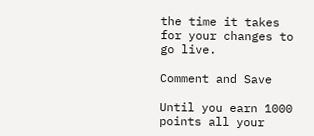the time it takes for your changes to go live.

Comment and Save

Until you earn 1000 points all your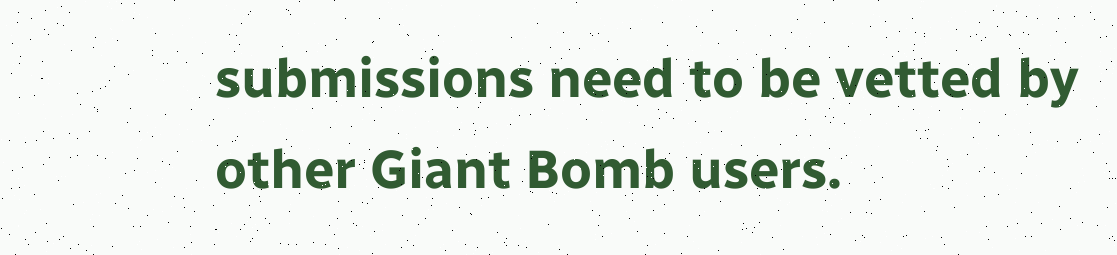submissions need to be vetted by other Giant Bomb users.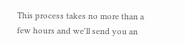This process takes no more than a few hours and we'll send you an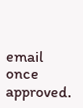email once approved.